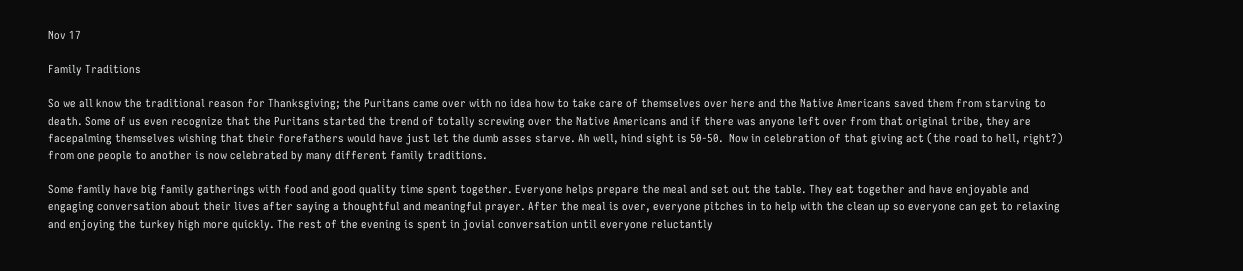Nov 17

Family Traditions

So we all know the traditional reason for Thanksgiving; the Puritans came over with no idea how to take care of themselves over here and the Native Americans saved them from starving to death. Some of us even recognize that the Puritans started the trend of totally screwing over the Native Americans and if there was anyone left over from that original tribe, they are facepalming themselves wishing that their forefathers would have just let the dumb asses starve. Ah well, hind sight is 50-50.  Now in celebration of that giving act (the road to hell, right?) from one people to another is now celebrated by many different family traditions.

Some family have big family gatherings with food and good quality time spent together. Everyone helps prepare the meal and set out the table. They eat together and have enjoyable and engaging conversation about their lives after saying a thoughtful and meaningful prayer. After the meal is over, everyone pitches in to help with the clean up so everyone can get to relaxing and enjoying the turkey high more quickly. The rest of the evening is spent in jovial conversation until everyone reluctantly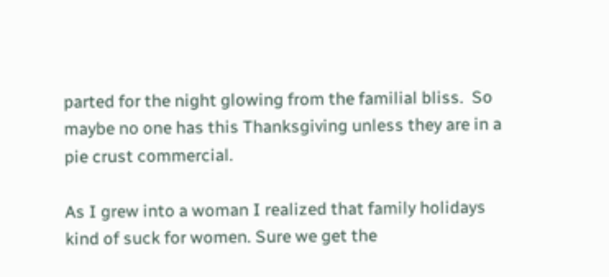parted for the night glowing from the familial bliss.  So maybe no one has this Thanksgiving unless they are in a pie crust commercial.

As I grew into a woman I realized that family holidays kind of suck for women. Sure we get the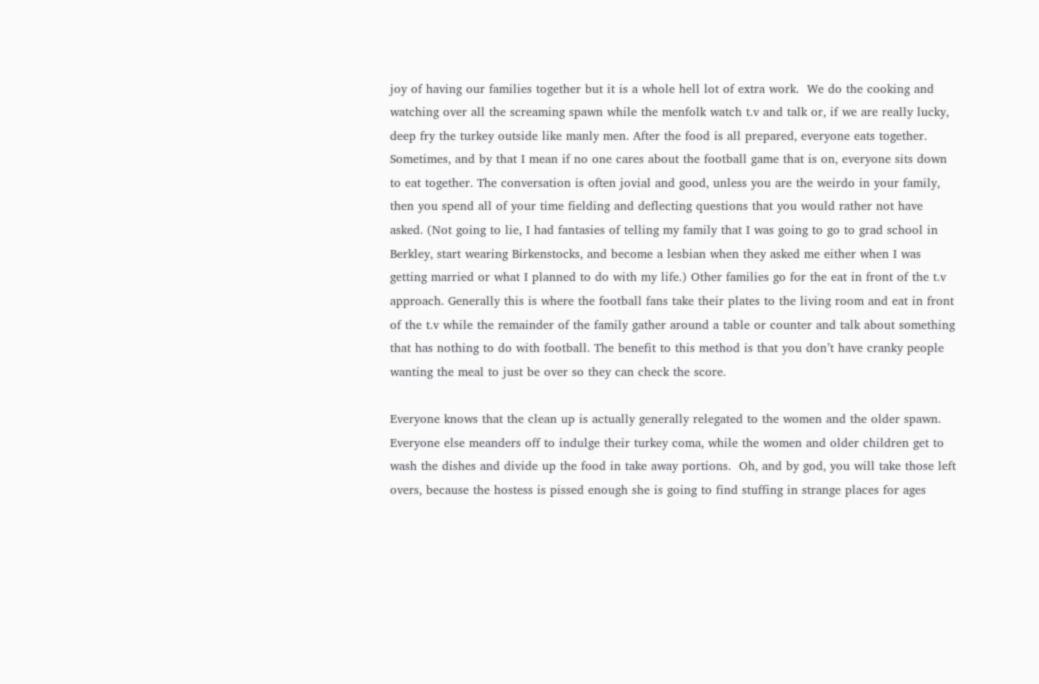joy of having our families together but it is a whole hell lot of extra work.  We do the cooking and watching over all the screaming spawn while the menfolk watch t.v and talk or, if we are really lucky, deep fry the turkey outside like manly men. After the food is all prepared, everyone eats together. Sometimes, and by that I mean if no one cares about the football game that is on, everyone sits down to eat together. The conversation is often jovial and good, unless you are the weirdo in your family, then you spend all of your time fielding and deflecting questions that you would rather not have asked. (Not going to lie, I had fantasies of telling my family that I was going to go to grad school in Berkley, start wearing Birkenstocks, and become a lesbian when they asked me either when I was getting married or what I planned to do with my life.) Other families go for the eat in front of the t.v approach. Generally this is where the football fans take their plates to the living room and eat in front of the t.v while the remainder of the family gather around a table or counter and talk about something that has nothing to do with football. The benefit to this method is that you don’t have cranky people wanting the meal to just be over so they can check the score.

Everyone knows that the clean up is actually generally relegated to the women and the older spawn. Everyone else meanders off to indulge their turkey coma, while the women and older children get to wash the dishes and divide up the food in take away portions.  Oh, and by god, you will take those left overs, because the hostess is pissed enough she is going to find stuffing in strange places for ages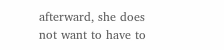afterward, she does not want to have to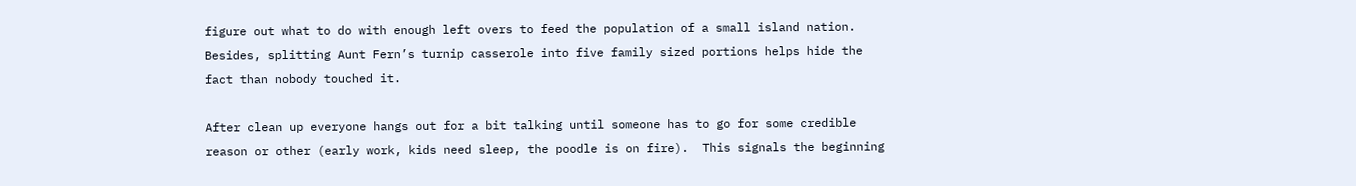figure out what to do with enough left overs to feed the population of a small island nation.  Besides, splitting Aunt Fern’s turnip casserole into five family sized portions helps hide the fact than nobody touched it.

After clean up everyone hangs out for a bit talking until someone has to go for some credible reason or other (early work, kids need sleep, the poodle is on fire).  This signals the beginning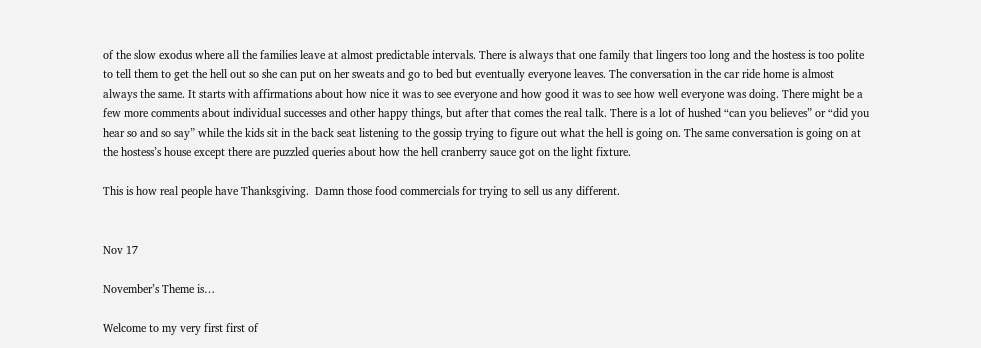of the slow exodus where all the families leave at almost predictable intervals. There is always that one family that lingers too long and the hostess is too polite to tell them to get the hell out so she can put on her sweats and go to bed but eventually everyone leaves. The conversation in the car ride home is almost always the same. It starts with affirmations about how nice it was to see everyone and how good it was to see how well everyone was doing. There might be a few more comments about individual successes and other happy things, but after that comes the real talk. There is a lot of hushed “can you believes” or “did you hear so and so say” while the kids sit in the back seat listening to the gossip trying to figure out what the hell is going on. The same conversation is going on at the hostess’s house except there are puzzled queries about how the hell cranberry sauce got on the light fixture.

This is how real people have Thanksgiving.  Damn those food commercials for trying to sell us any different.


Nov 17

November’s Theme is…

Welcome to my very first first of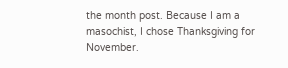the month post. Because I am a masochist, I chose Thanksgiving for November.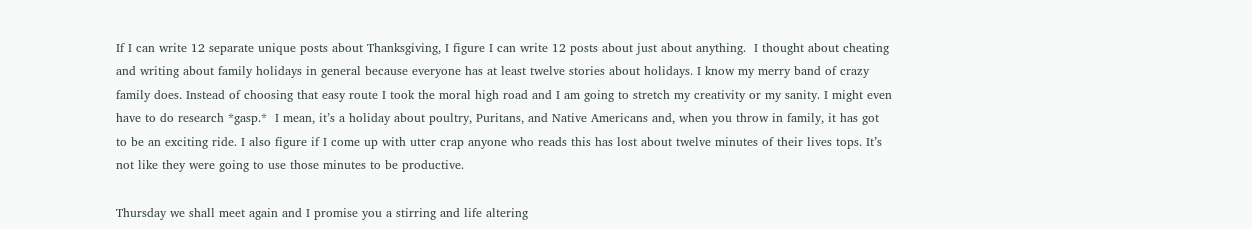If I can write 12 separate unique posts about Thanksgiving, I figure I can write 12 posts about just about anything.  I thought about cheating and writing about family holidays in general because everyone has at least twelve stories about holidays. I know my merry band of crazy family does. Instead of choosing that easy route I took the moral high road and I am going to stretch my creativity or my sanity. I might even have to do research *gasp.*  I mean, it’s a holiday about poultry, Puritans, and Native Americans and, when you throw in family, it has got to be an exciting ride. I also figure if I come up with utter crap anyone who reads this has lost about twelve minutes of their lives tops. It’s not like they were going to use those minutes to be productive.

Thursday we shall meet again and I promise you a stirring and life altering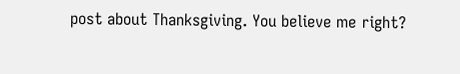post about Thanksgiving. You believe me right?